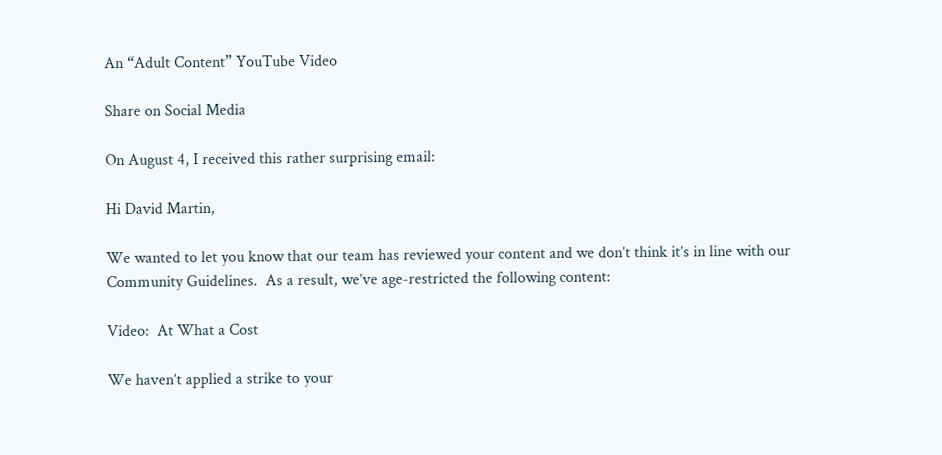An “Adult Content” YouTube Video

Share on Social Media

On August 4, I received this rather surprising email:

Hi David Martin,

We wanted to let you know that our team has reviewed your content and we don’t think it’s in line with our Community Guidelines.  As a result, we’ve age-restricted the following content:

Video:  At What a Cost

We haven’t applied a strike to your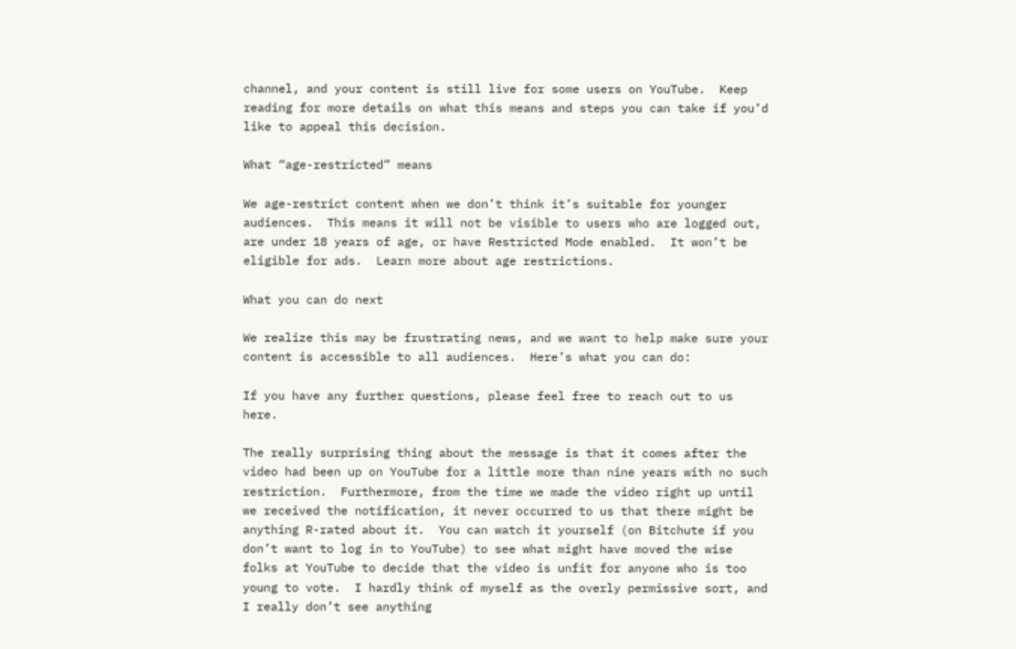channel, and your content is still live for some users on YouTube.  Keep reading for more details on what this means and steps you can take if you’d like to appeal this decision.

What “age-restricted” means

We age-restrict content when we don’t think it’s suitable for younger audiences.  This means it will not be visible to users who are logged out, are under 18 years of age, or have Restricted Mode enabled.  It won’t be eligible for ads.  Learn more about age restrictions.

What you can do next

We realize this may be frustrating news, and we want to help make sure your content is accessible to all audiences.  Here’s what you can do:

If you have any further questions, please feel free to reach out to us here.

The really surprising thing about the message is that it comes after the video had been up on YouTube for a little more than nine years with no such restriction.  Furthermore, from the time we made the video right up until we received the notification, it never occurred to us that there might be anything R-rated about it.  You can watch it yourself (on Bitchute if you don’t want to log in to YouTube) to see what might have moved the wise folks at YouTube to decide that the video is unfit for anyone who is too young to vote.  I hardly think of myself as the overly permissive sort, and I really don’t see anything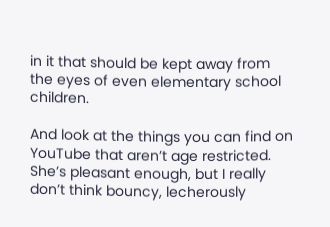in it that should be kept away from the eyes of even elementary school children.

And look at the things you can find on YouTube that aren’t age restricted.   She’s pleasant enough, but I really don’t think bouncy, lecherously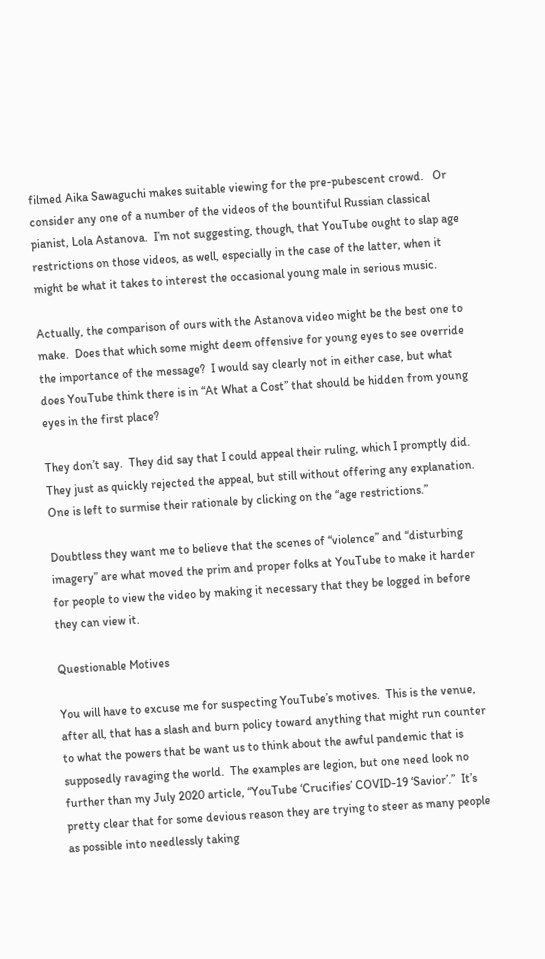filmed Aika Sawaguchi makes suitable viewing for the pre-pubescent crowd.   Or consider any one of a number of the videos of the bountiful Russian classical pianist, Lola Astanova.  I’m not suggesting, though, that YouTube ought to slap age restrictions on those videos, as well, especially in the case of the latter, when it might be what it takes to interest the occasional young male in serious music.

Actually, the comparison of ours with the Astanova video might be the best one to make.  Does that which some might deem offensive for young eyes to see override the importance of the message?  I would say clearly not in either case, but what does YouTube think there is in “At What a Cost” that should be hidden from young eyes in the first place?

They don’t say.  They did say that I could appeal their ruling, which I promptly did.  They just as quickly rejected the appeal, but still without offering any explanation.  One is left to surmise their rationale by clicking on the “age restrictions.”

Doubtless they want me to believe that the scenes of “violence” and “disturbing imagery” are what moved the prim and proper folks at YouTube to make it harder for people to view the video by making it necessary that they be logged in before they can view it.

Questionable Motives

You will have to excuse me for suspecting YouTube’s motives.  This is the venue, after all, that has a slash and burn policy toward anything that might run counter to what the powers that be want us to think about the awful pandemic that is supposedly ravaging the world.  The examples are legion, but one need look no further than my July 2020 article, “YouTube ‘Crucifies’ COVID-19 ‘Savior’.”  It’s pretty clear that for some devious reason they are trying to steer as many people as possible into needlessly taking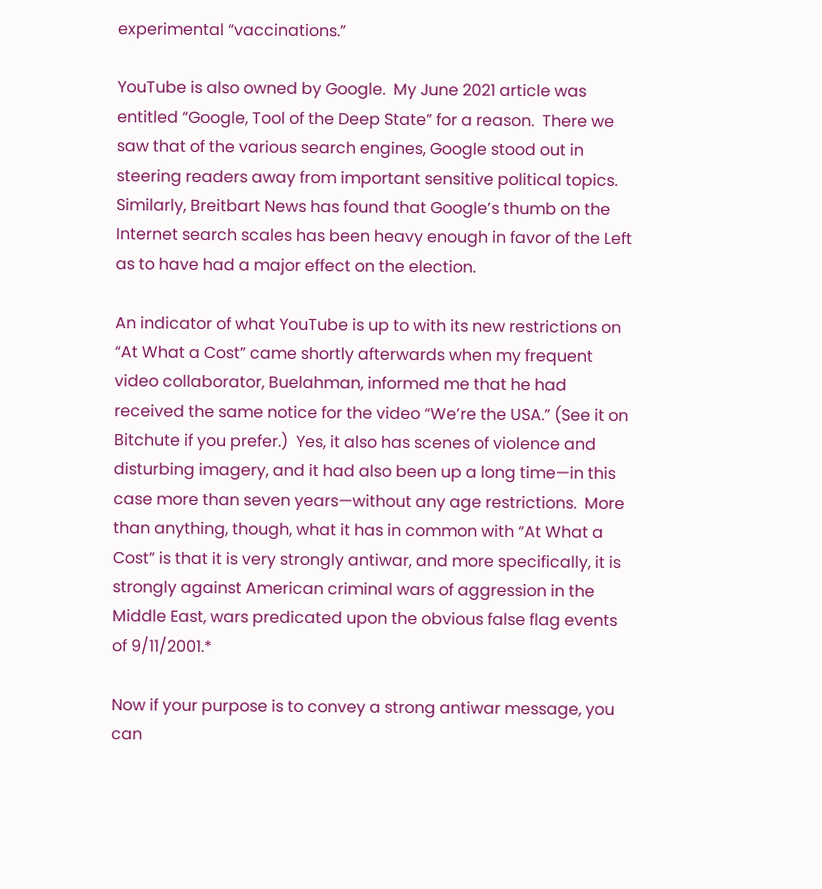experimental “vaccinations.”

YouTube is also owned by Google.  My June 2021 article was entitled “Google, Tool of the Deep State” for a reason.  There we saw that of the various search engines, Google stood out in steering readers away from important sensitive political topics.  Similarly, Breitbart News has found that Google’s thumb on the Internet search scales has been heavy enough in favor of the Left as to have had a major effect on the election.

An indicator of what YouTube is up to with its new restrictions on “At What a Cost” came shortly afterwards when my frequent video collaborator, Buelahman, informed me that he had received the same notice for the video “We’re the USA.” (See it on Bitchute if you prefer.)  Yes, it also has scenes of violence and disturbing imagery, and it had also been up a long time—in this case more than seven years—without any age restrictions.  More than anything, though, what it has in common with “At What a Cost” is that it is very strongly antiwar, and more specifically, it is strongly against American criminal wars of aggression in the Middle East, wars predicated upon the obvious false flag events of 9/11/2001.*

Now if your purpose is to convey a strong antiwar message, you can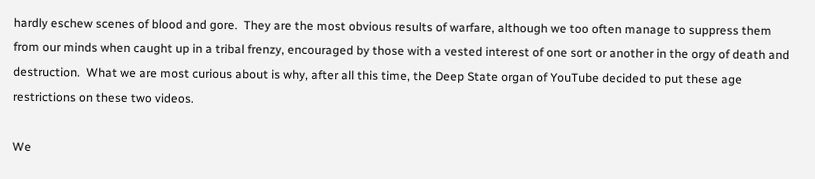hardly eschew scenes of blood and gore.  They are the most obvious results of warfare, although we too often manage to suppress them from our minds when caught up in a tribal frenzy, encouraged by those with a vested interest of one sort or another in the orgy of death and destruction.  What we are most curious about is why, after all this time, the Deep State organ of YouTube decided to put these age restrictions on these two videos.

We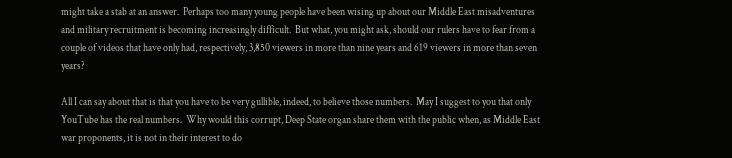might take a stab at an answer.  Perhaps too many young people have been wising up about our Middle East misadventures and military recruitment is becoming increasingly difficult.  But what, you might ask, should our rulers have to fear from a couple of videos that have only had, respectively, 3,850 viewers in more than nine years and 619 viewers in more than seven years?

All I can say about that is that you have to be very gullible, indeed, to believe those numbers.  May I suggest to you that only YouTube has the real numbers.  Why would this corrupt, Deep State organ share them with the public when, as Middle East war proponents, it is not in their interest to do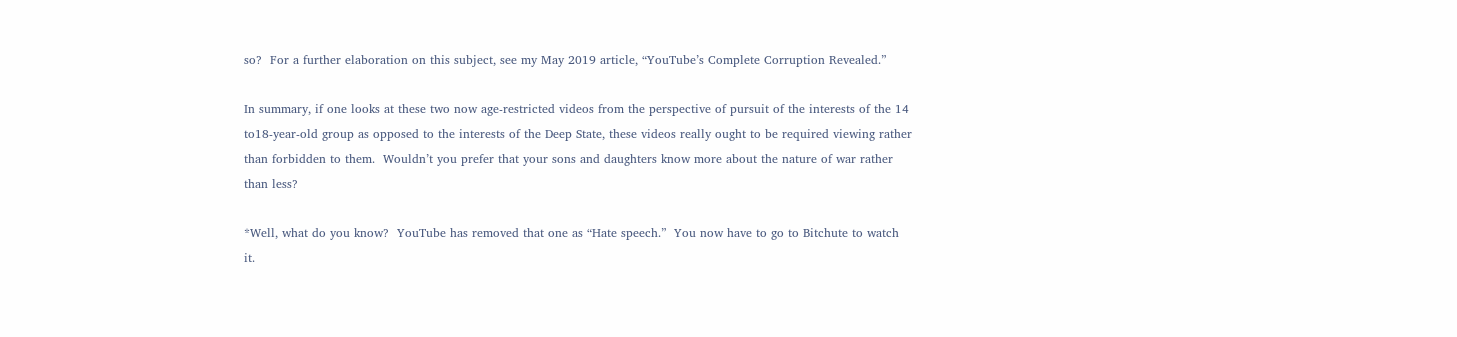so?  For a further elaboration on this subject, see my May 2019 article, “YouTube’s Complete Corruption Revealed.”

In summary, if one looks at these two now age-restricted videos from the perspective of pursuit of the interests of the 14 to18-year-old group as opposed to the interests of the Deep State, these videos really ought to be required viewing rather than forbidden to them.  Wouldn’t you prefer that your sons and daughters know more about the nature of war rather than less?

*Well, what do you know?  YouTube has removed that one as “Hate speech.”  You now have to go to Bitchute to watch it.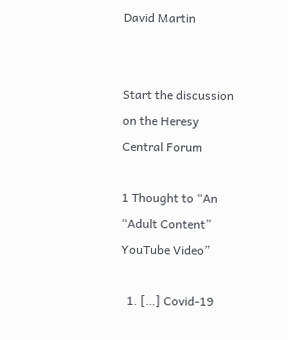David Martin


Start the discussion on the Heresy Central Forum

1 Thought to “An “Adult Content” YouTube Video”

  1. […] Covid-19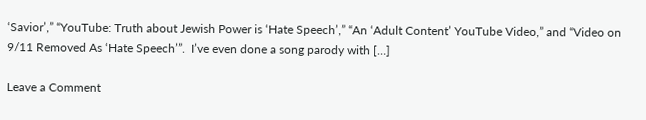‘Savior’,” “YouTube: Truth about Jewish Power is ‘Hate Speech’,” “An ‘Adult Content’ YouTube Video,” and “Video on 9/11 Removed As ‘Hate Speech’”.  I’ve even done a song parody with […]

Leave a Comment